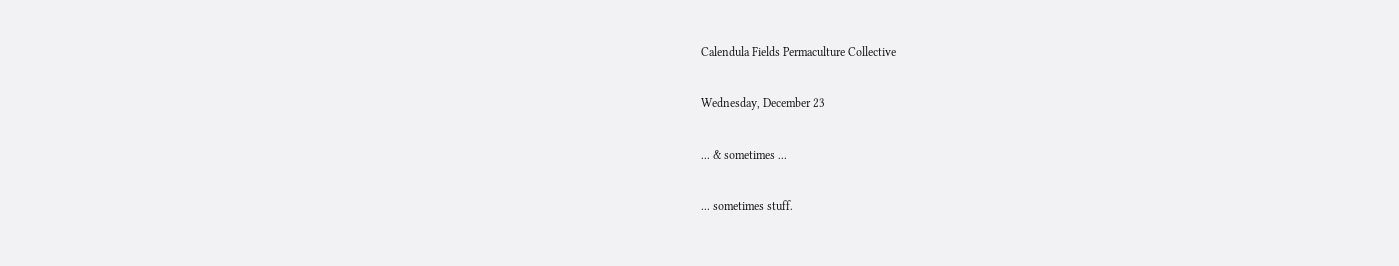Calendula Fields Permaculture Collective

Wednesday, December 23

... & sometimes ...

... sometimes stuff.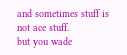and sometimes stuff is not ace stuff.
but you wade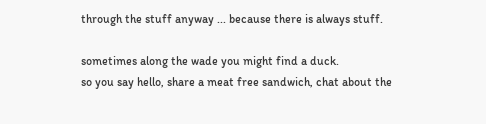through the stuff anyway ... because there is always stuff.

sometimes along the wade you might find a duck.
so you say hello, share a meat free sandwich, chat about the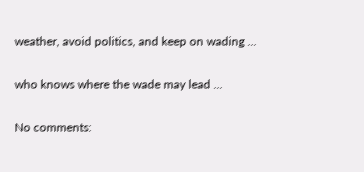weather, avoid politics, and keep on wading ...

who knows where the wade may lead ...

No comments: